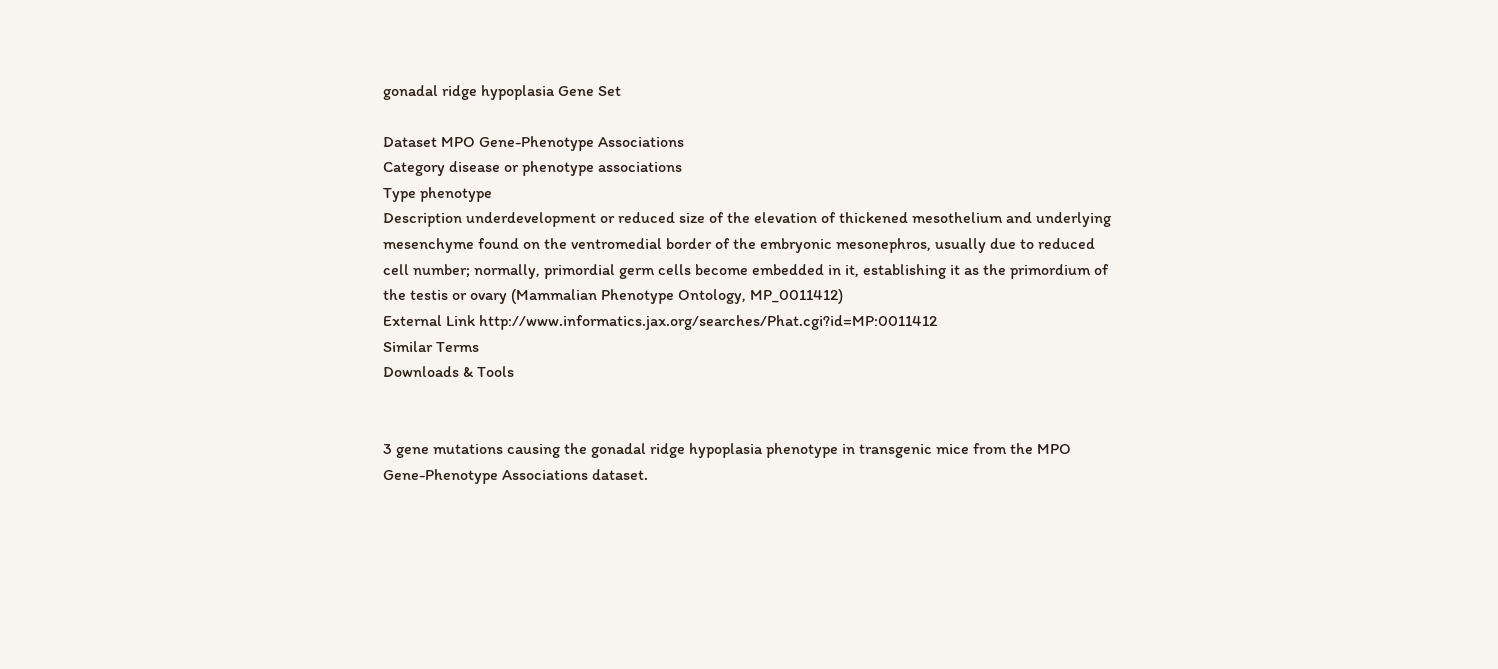gonadal ridge hypoplasia Gene Set

Dataset MPO Gene-Phenotype Associations
Category disease or phenotype associations
Type phenotype
Description underdevelopment or reduced size of the elevation of thickened mesothelium and underlying mesenchyme found on the ventromedial border of the embryonic mesonephros, usually due to reduced cell number; normally, primordial germ cells become embedded in it, establishing it as the primordium of the testis or ovary (Mammalian Phenotype Ontology, MP_0011412)
External Link http://www.informatics.jax.org/searches/Phat.cgi?id=MP:0011412
Similar Terms
Downloads & Tools


3 gene mutations causing the gonadal ridge hypoplasia phenotype in transgenic mice from the MPO Gene-Phenotype Associations dataset.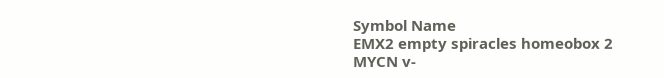Symbol Name
EMX2 empty spiracles homeobox 2
MYCN v-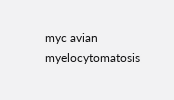myc avian myelocytomatosis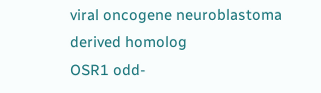viral oncogene neuroblastoma derived homolog
OSR1 odd-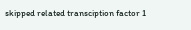skipped related transciption factor 1